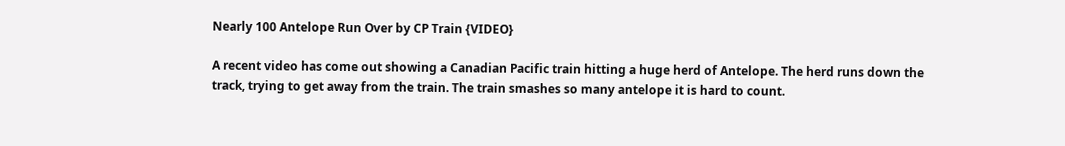Nearly 100 Antelope Run Over by CP Train {VIDEO}

A recent video has come out showing a Canadian Pacific train hitting a huge herd of Antelope. The herd runs down the track, trying to get away from the train. The train smashes so many antelope it is hard to count.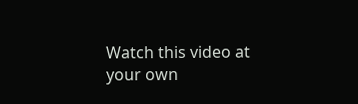Watch this video at your own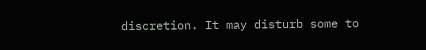discretion. It may disturb some to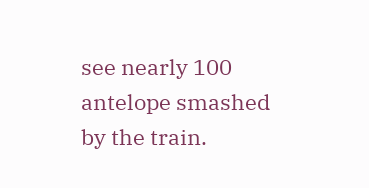see nearly 100 antelope smashed by the train.